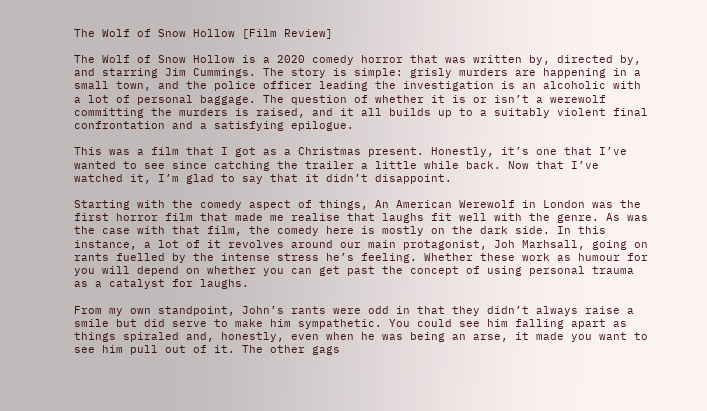The Wolf of Snow Hollow [Film Review]

The Wolf of Snow Hollow is a 2020 comedy horror that was written by, directed by, and starring Jim Cummings. The story is simple: grisly murders are happening in a small town, and the police officer leading the investigation is an alcoholic with a lot of personal baggage. The question of whether it is or isn’t a werewolf committing the murders is raised, and it all builds up to a suitably violent final confrontation and a satisfying epilogue.

This was a film that I got as a Christmas present. Honestly, it’s one that I’ve wanted to see since catching the trailer a little while back. Now that I’ve watched it, I’m glad to say that it didn’t disappoint.

Starting with the comedy aspect of things, An American Werewolf in London was the first horror film that made me realise that laughs fit well with the genre. As was the case with that film, the comedy here is mostly on the dark side. In this instance, a lot of it revolves around our main protagonist, Joh Marhsall, going on rants fuelled by the intense stress he’s feeling. Whether these work as humour for you will depend on whether you can get past the concept of using personal trauma as a catalyst for laughs.

From my own standpoint, John’s rants were odd in that they didn’t always raise a smile but did serve to make him sympathetic. You could see him falling apart as things spiraled and, honestly, even when he was being an arse, it made you want to see him pull out of it. The other gags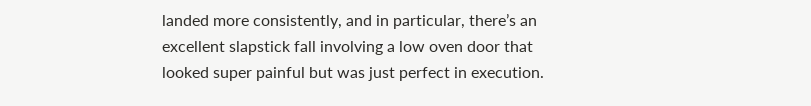landed more consistently, and in particular, there’s an excellent slapstick fall involving a low oven door that looked super painful but was just perfect in execution.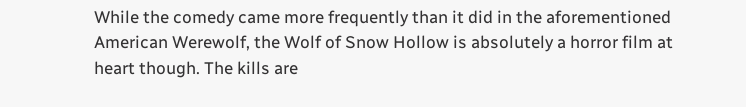While the comedy came more frequently than it did in the aforementioned American Werewolf, the Wolf of Snow Hollow is absolutely a horror film at heart though. The kills are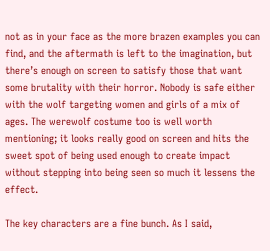not as in your face as the more brazen examples you can find, and the aftermath is left to the imagination, but there’s enough on screen to satisfy those that want some brutality with their horror. Nobody is safe either with the wolf targeting women and girls of a mix of ages. The werewolf costume too is well worth mentioning; it looks really good on screen and hits the sweet spot of being used enough to create impact without stepping into being seen so much it lessens the effect.

The key characters are a fine bunch. As I said,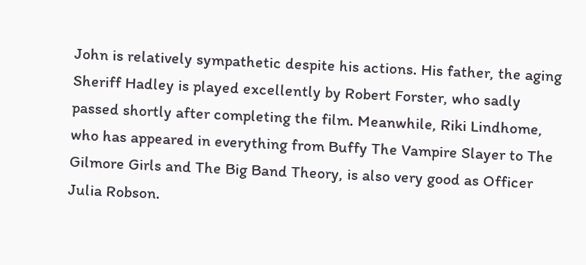John is relatively sympathetic despite his actions. His father, the aging Sheriff Hadley is played excellently by Robert Forster, who sadly passed shortly after completing the film. Meanwhile, Riki Lindhome, who has appeared in everything from Buffy The Vampire Slayer to The Gilmore Girls and The Big Band Theory, is also very good as Officer Julia Robson.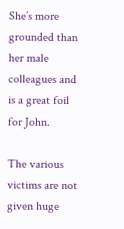She’s more grounded than her male colleagues and is a great foil for John.

The various victims are not given huge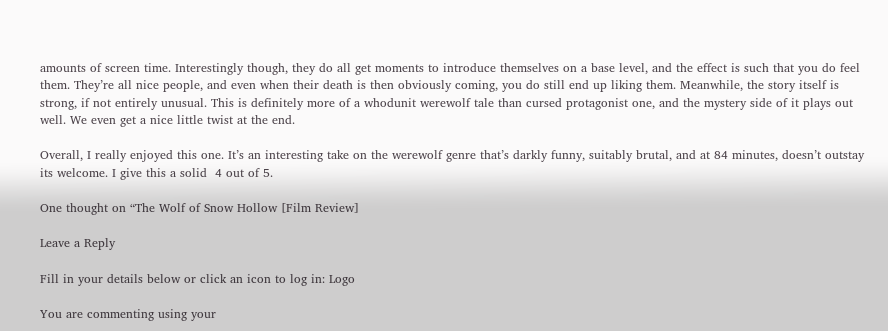amounts of screen time. Interestingly though, they do all get moments to introduce themselves on a base level, and the effect is such that you do feel them. They’re all nice people, and even when their death is then obviously coming, you do still end up liking them. Meanwhile, the story itself is strong, if not entirely unusual. This is definitely more of a whodunit werewolf tale than cursed protagonist one, and the mystery side of it plays out well. We even get a nice little twist at the end.

Overall, I really enjoyed this one. It’s an interesting take on the werewolf genre that’s darkly funny, suitably brutal, and at 84 minutes, doesn’t outstay its welcome. I give this a solid  4 out of 5.

One thought on “The Wolf of Snow Hollow [Film Review]

Leave a Reply

Fill in your details below or click an icon to log in: Logo

You are commenting using your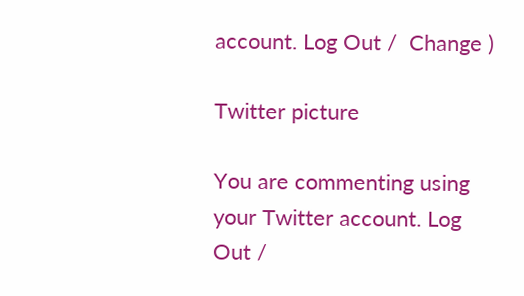account. Log Out /  Change )

Twitter picture

You are commenting using your Twitter account. Log Out /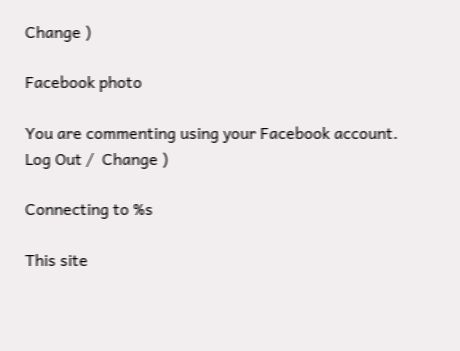Change )

Facebook photo

You are commenting using your Facebook account. Log Out /  Change )

Connecting to %s

This site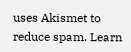uses Akismet to reduce spam. Learn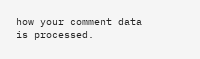how your comment data is processed.